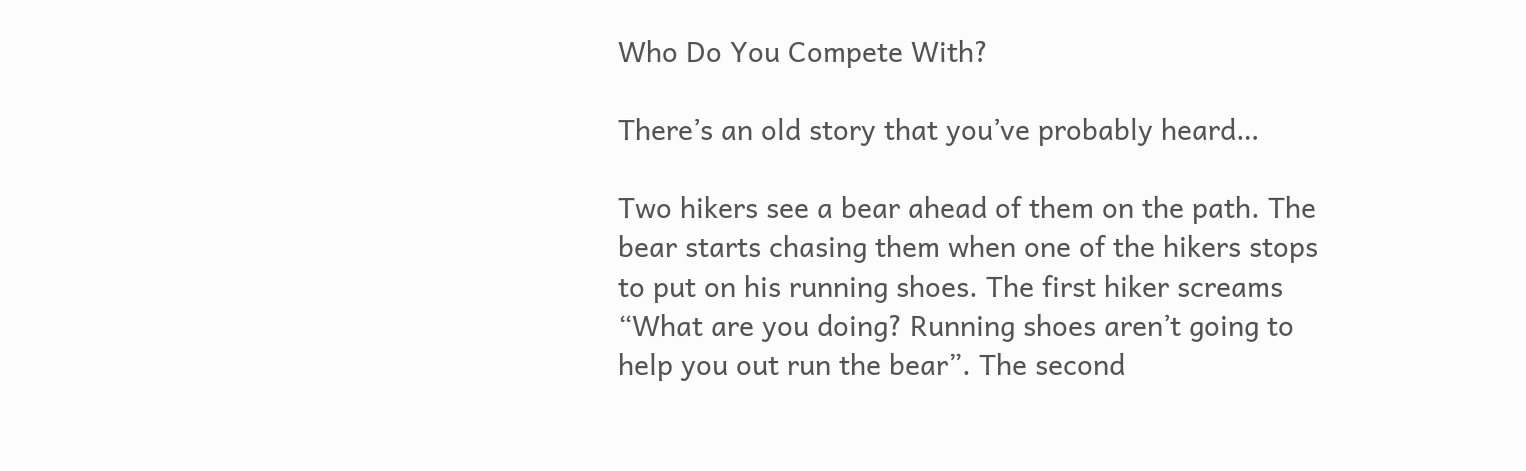Who Do You Compete With?

There’s an old story that you’ve probably heard…

Two hikers see a bear ahead of them on the path. The
bear starts chasing them when one of the hikers stops
to put on his running shoes. The first hiker screams
“What are you doing? Running shoes aren’t going to
help you out run the bear”. The second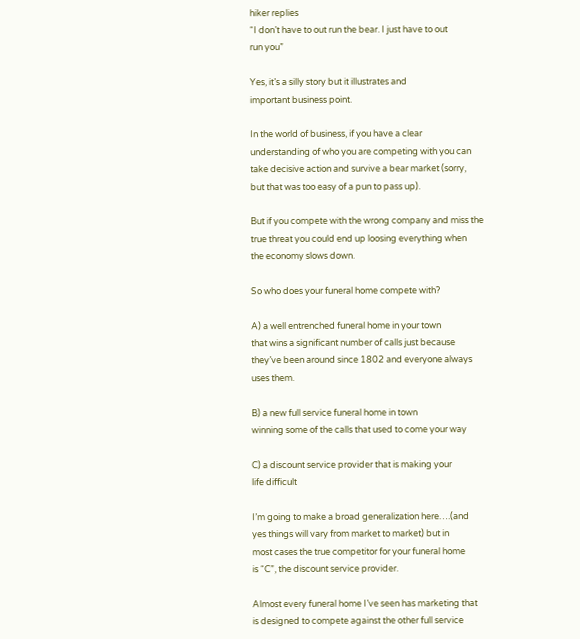hiker replies
“I don’t have to out run the bear. I just have to out
run you”

Yes, it’s a silly story but it illustrates and
important business point.

In the world of business, if you have a clear
understanding of who you are competing with you can
take decisive action and survive a bear market (sorry,
but that was too easy of a pun to pass up).

But if you compete with the wrong company and miss the
true threat you could end up loosing everything when
the economy slows down.

So who does your funeral home compete with?

A) a well entrenched funeral home in your town
that wins a significant number of calls just because
they’ve been around since 1802 and everyone always
uses them.

B) a new full service funeral home in town
winning some of the calls that used to come your way

C) a discount service provider that is making your
life difficult

I’m going to make a broad generalization here….(and
yes things will vary from market to market) but in
most cases the true competitor for your funeral home
is “C”, the discount service provider.

Almost every funeral home I’ve seen has marketing that
is designed to compete against the other full service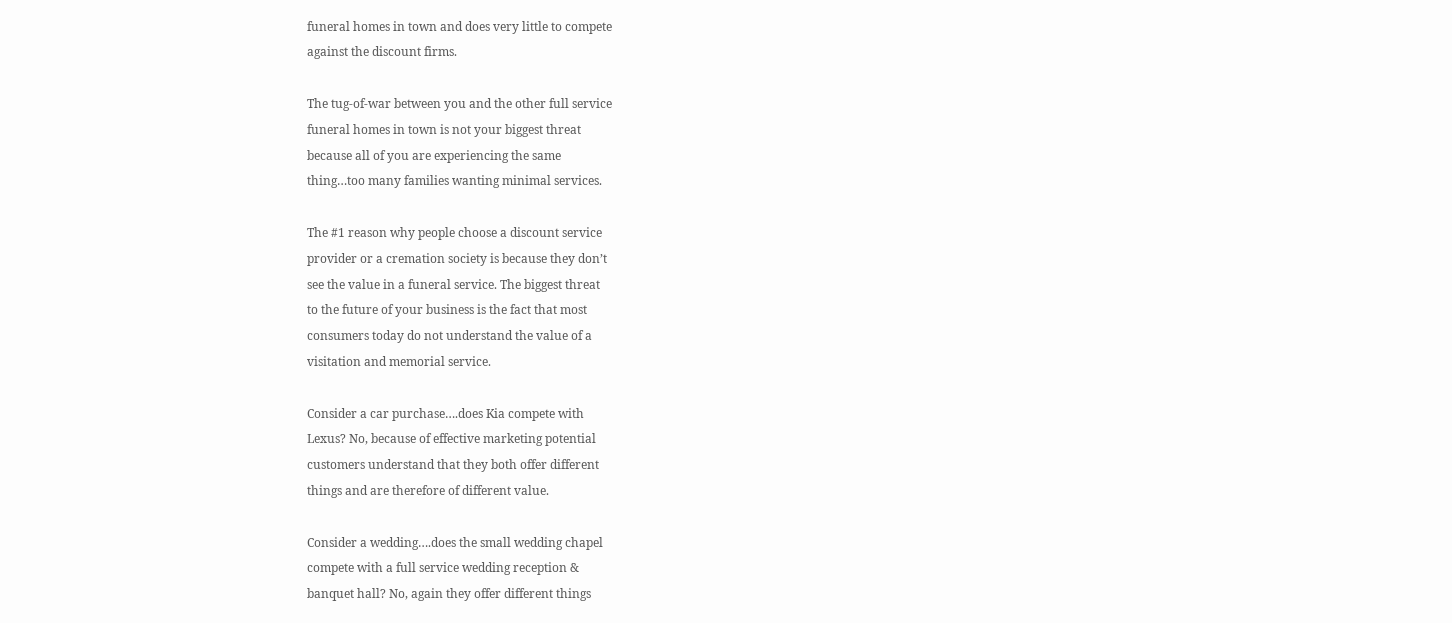funeral homes in town and does very little to compete
against the discount firms.

The tug-of-war between you and the other full service
funeral homes in town is not your biggest threat
because all of you are experiencing the same
thing…too many families wanting minimal services.

The #1 reason why people choose a discount service
provider or a cremation society is because they don’t
see the value in a funeral service. The biggest threat
to the future of your business is the fact that most
consumers today do not understand the value of a
visitation and memorial service.

Consider a car purchase….does Kia compete with
Lexus? No, because of effective marketing potential
customers understand that they both offer different
things and are therefore of different value.

Consider a wedding….does the small wedding chapel
compete with a full service wedding reception &
banquet hall? No, again they offer different things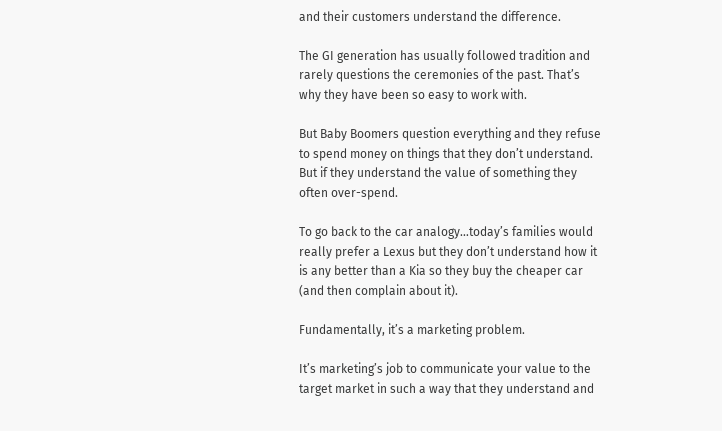and their customers understand the difference.

The GI generation has usually followed tradition and
rarely questions the ceremonies of the past. That’s
why they have been so easy to work with.

But Baby Boomers question everything and they refuse
to spend money on things that they don’t understand.
But if they understand the value of something they
often over-spend.

To go back to the car analogy…today’s families would
really prefer a Lexus but they don’t understand how it
is any better than a Kia so they buy the cheaper car
(and then complain about it).

Fundamentally, it’s a marketing problem.

It’s marketing’s job to communicate your value to the
target market in such a way that they understand and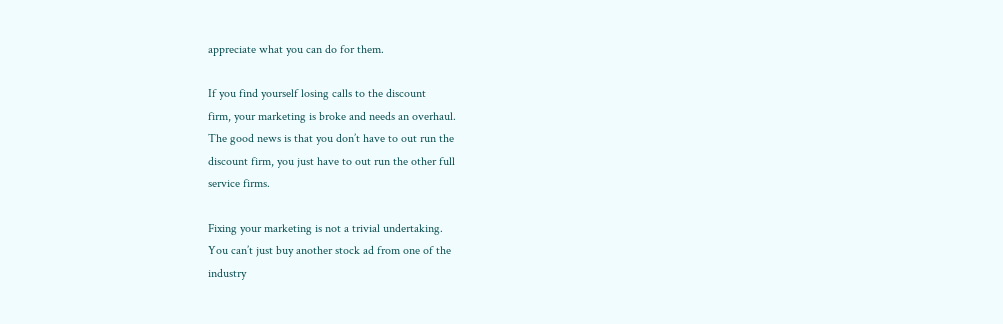appreciate what you can do for them.

If you find yourself losing calls to the discount
firm, your marketing is broke and needs an overhaul.
The good news is that you don’t have to out run the
discount firm, you just have to out run the other full
service firms.

Fixing your marketing is not a trivial undertaking.
You can’t just buy another stock ad from one of the
industry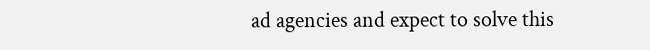ad agencies and expect to solve this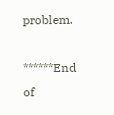problem.

******End of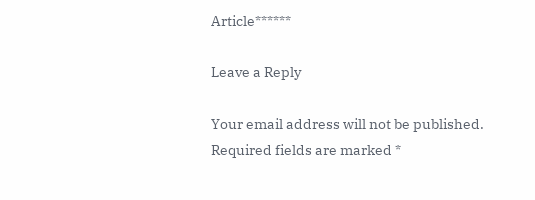Article******

Leave a Reply

Your email address will not be published. Required fields are marked *